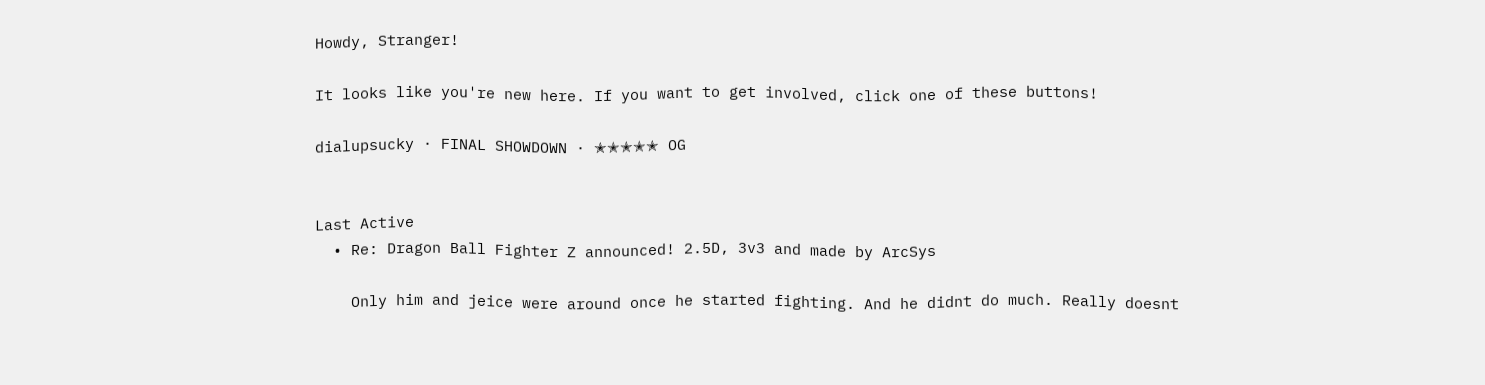Howdy, Stranger!

It looks like you're new here. If you want to get involved, click one of these buttons!

dialupsucky · FINAL SHOWDOWN · ✭✭✭✭✭ OG


Last Active
  • Re: Dragon Ball Fighter Z announced! 2.5D, 3v3 and made by ArcSys

    Only him and jeice were around once he started fighting. And he didnt do much. Really doesnt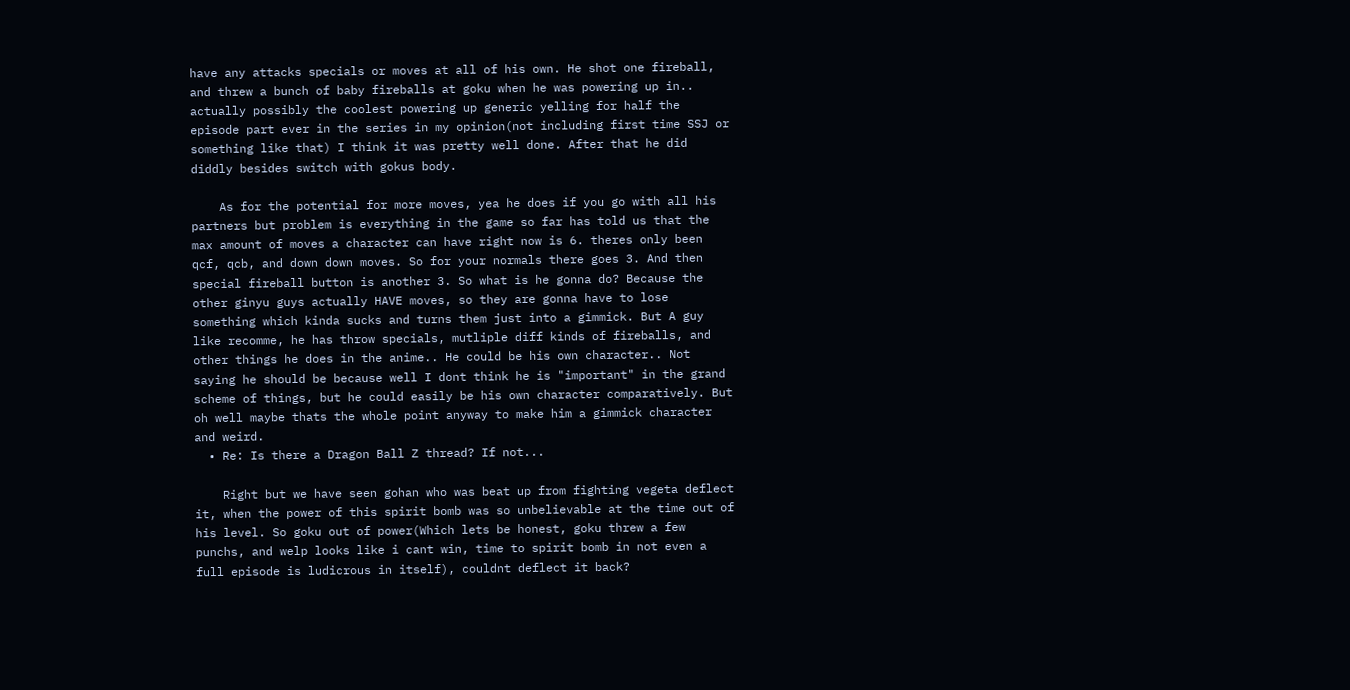have any attacks specials or moves at all of his own. He shot one fireball, and threw a bunch of baby fireballs at goku when he was powering up in.. actually possibly the coolest powering up generic yelling for half the episode part ever in the series in my opinion(not including first time SSJ or something like that) I think it was pretty well done. After that he did diddly besides switch with gokus body.

    As for the potential for more moves, yea he does if you go with all his partners but problem is everything in the game so far has told us that the max amount of moves a character can have right now is 6. theres only been qcf, qcb, and down down moves. So for your normals there goes 3. And then special fireball button is another 3. So what is he gonna do? Because the other ginyu guys actually HAVE moves, so they are gonna have to lose something which kinda sucks and turns them just into a gimmick. But A guy like recomme, he has throw specials, mutliple diff kinds of fireballs, and other things he does in the anime.. He could be his own character.. Not saying he should be because well I dont think he is "important" in the grand scheme of things, but he could easily be his own character comparatively. But oh well maybe thats the whole point anyway to make him a gimmick character and weird.
  • Re: Is there a Dragon Ball Z thread? If not...

    Right but we have seen gohan who was beat up from fighting vegeta deflect it, when the power of this spirit bomb was so unbelievable at the time out of his level. So goku out of power(Which lets be honest, goku threw a few punchs, and welp looks like i cant win, time to spirit bomb in not even a full episode is ludicrous in itself), couldnt deflect it back?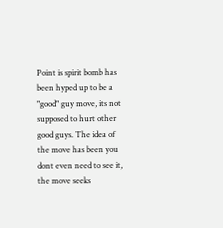Point is spirit bomb has been hyped up to be a "good" guy move, its not supposed to hurt other good guys. The idea of the move has been you dont even need to see it, the move seeks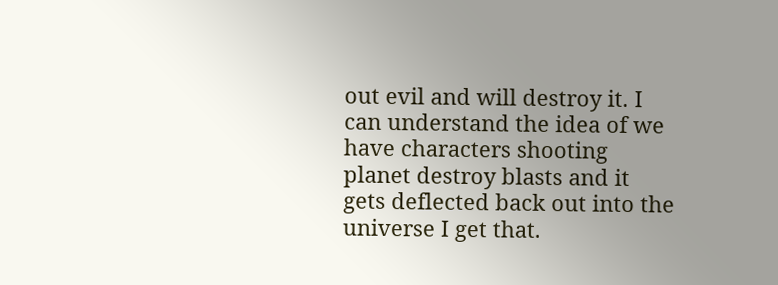out evil and will destroy it. I can understand the idea of we have characters shooting planet destroy blasts and it gets deflected back out into the universe I get that.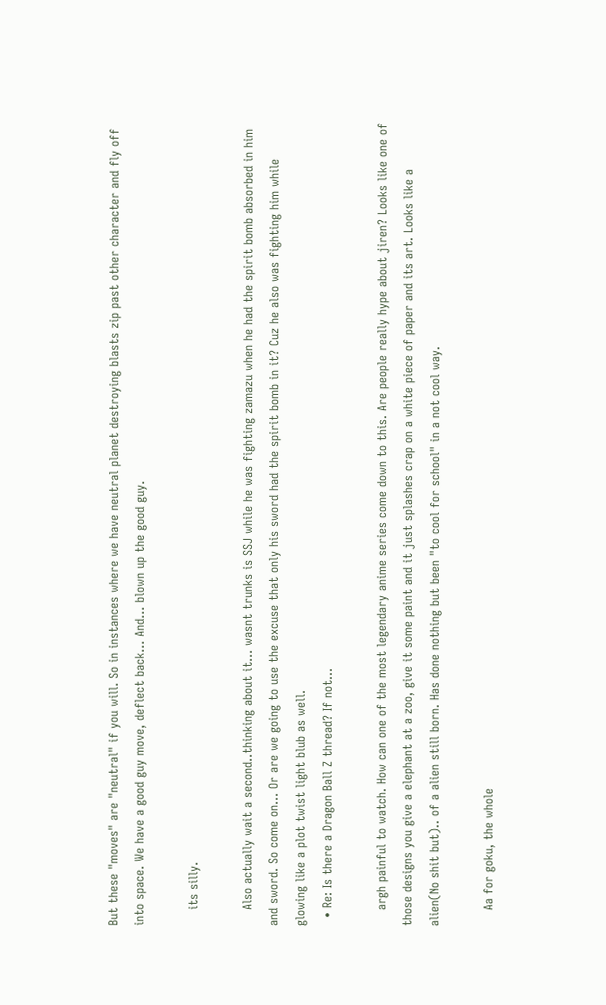But these "moves" are "neutral" if you will. So in instances where we have neutral planet destroying blasts zip past other character and fly off into space. We have a good guy move, deflect back... And... blown up the good guy.

    its silly.

    Also actually wait a second..thinking about it... wasnt trunks is SSJ while he was fighting zamazu when he had the spirit bomb absorbed in him and sword. So come on... Or are we going to use the excuse that only his sword had the spirit bomb in it? Cuz he also was fighting him while glowing like a plot twist light blub as well.
  • Re: Is there a Dragon Ball Z thread? If not...

    argh painful to watch. How can one of the most legendary anime series come down to this. Are people really hype about jiren? Looks like one of those designs you give a elephant at a zoo, give it some paint and it just splashes crap on a white piece of paper and its art. Looks like a alien(No shit but).. of a alien still born. Has done nothing but been "to cool for school" in a not cool way.

    Aa for goku, the whole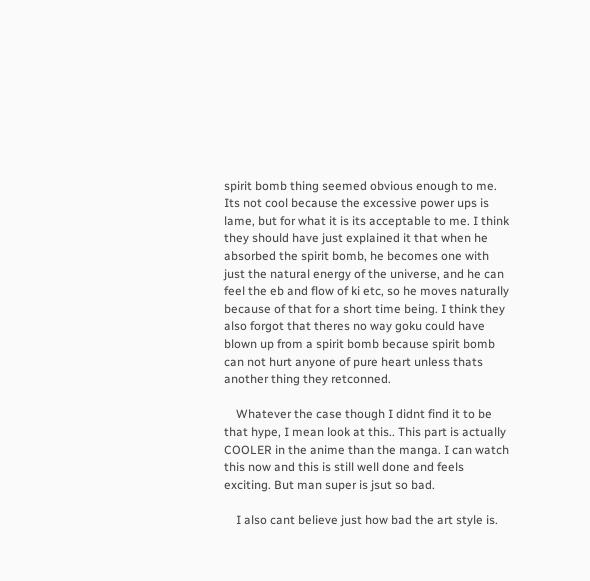spirit bomb thing seemed obvious enough to me. Its not cool because the excessive power ups is lame, but for what it is its acceptable to me. I think they should have just explained it that when he absorbed the spirit bomb, he becomes one with just the natural energy of the universe, and he can feel the eb and flow of ki etc, so he moves naturally because of that for a short time being. I think they also forgot that theres no way goku could have blown up from a spirit bomb because spirit bomb can not hurt anyone of pure heart unless thats another thing they retconned.

    Whatever the case though I didnt find it to be that hype, I mean look at this.. This part is actually COOLER in the anime than the manga. I can watch this now and this is still well done and feels exciting. But man super is jsut so bad.

    I also cant believe just how bad the art style is.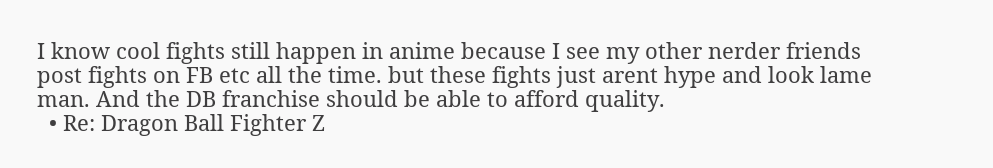I know cool fights still happen in anime because I see my other nerder friends post fights on FB etc all the time. but these fights just arent hype and look lame man. And the DB franchise should be able to afford quality.
  • Re: Dragon Ball Fighter Z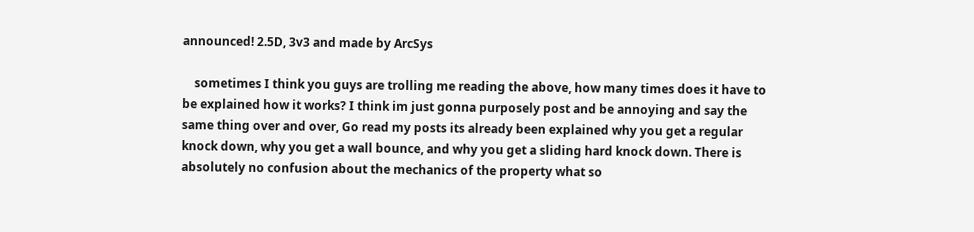announced! 2.5D, 3v3 and made by ArcSys

    sometimes I think you guys are trolling me reading the above, how many times does it have to be explained how it works? I think im just gonna purposely post and be annoying and say the same thing over and over, Go read my posts its already been explained why you get a regular knock down, why you get a wall bounce, and why you get a sliding hard knock down. There is absolutely no confusion about the mechanics of the property what so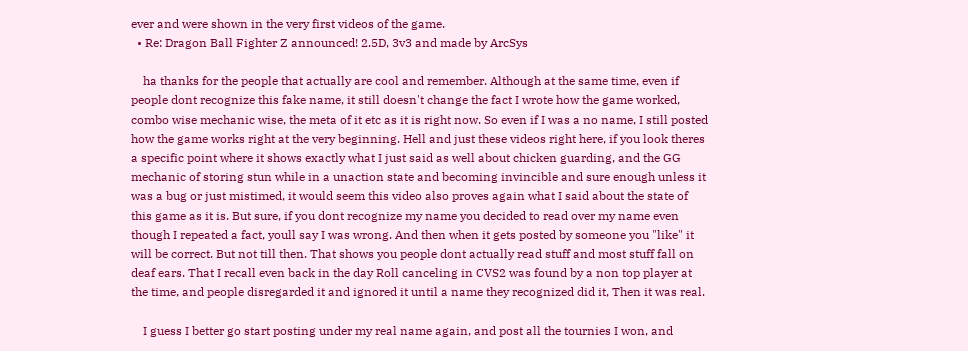ever and were shown in the very first videos of the game.
  • Re: Dragon Ball Fighter Z announced! 2.5D, 3v3 and made by ArcSys

    ha thanks for the people that actually are cool and remember. Although at the same time, even if people dont recognize this fake name, it still doesn't change the fact I wrote how the game worked, combo wise mechanic wise, the meta of it etc as it is right now. So even if I was a no name, I still posted how the game works right at the very beginning. Hell and just these videos right here, if you look theres a specific point where it shows exactly what I just said as well about chicken guarding, and the GG mechanic of storing stun while in a unaction state and becoming invincible and sure enough unless it was a bug or just mistimed, it would seem this video also proves again what I said about the state of this game as it is. But sure, if you dont recognize my name you decided to read over my name even though I repeated a fact, youll say I was wrong. And then when it gets posted by someone you "like" it will be correct. But not till then. That shows you people dont actually read stuff and most stuff fall on deaf ears. That I recall even back in the day Roll canceling in CVS2 was found by a non top player at the time, and people disregarded it and ignored it until a name they recognized did it, Then it was real.

    I guess I better go start posting under my real name again, and post all the tournies I won, and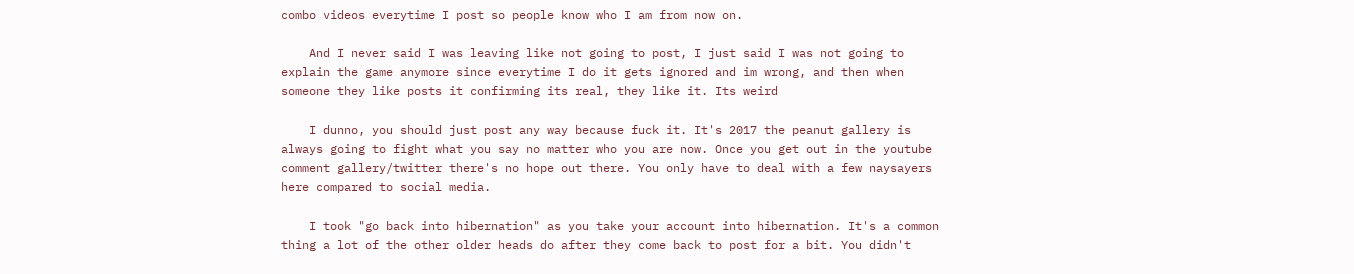combo videos everytime I post so people know who I am from now on.

    And I never said I was leaving like not going to post, I just said I was not going to explain the game anymore since everytime I do it gets ignored and im wrong, and then when someone they like posts it confirming its real, they like it. Its weird

    I dunno, you should just post any way because fuck it. It's 2017 the peanut gallery is always going to fight what you say no matter who you are now. Once you get out in the youtube comment gallery/twitter there's no hope out there. You only have to deal with a few naysayers here compared to social media.

    I took "go back into hibernation" as you take your account into hibernation. It's a common thing a lot of the other older heads do after they come back to post for a bit. You didn't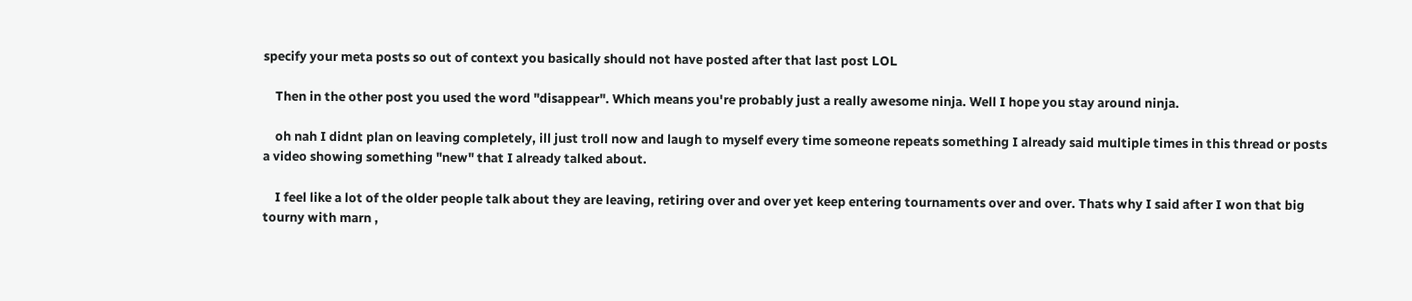specify your meta posts so out of context you basically should not have posted after that last post LOL

    Then in the other post you used the word "disappear". Which means you're probably just a really awesome ninja. Well I hope you stay around ninja.

    oh nah I didnt plan on leaving completely, ill just troll now and laugh to myself every time someone repeats something I already said multiple times in this thread or posts a video showing something "new" that I already talked about.

    I feel like a lot of the older people talk about they are leaving, retiring over and over yet keep entering tournaments over and over. Thats why I said after I won that big tourny with marn ,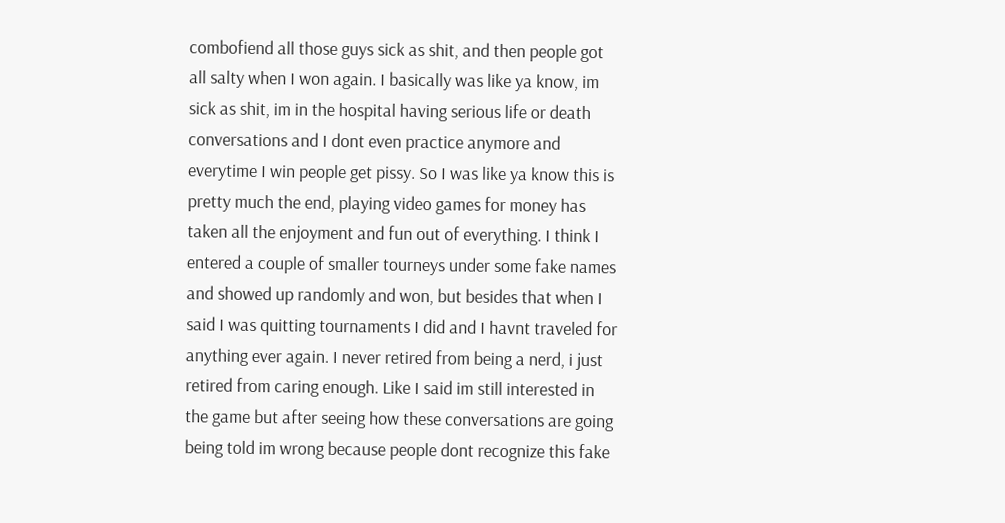combofiend all those guys sick as shit, and then people got all salty when I won again. I basically was like ya know, im sick as shit, im in the hospital having serious life or death conversations and I dont even practice anymore and everytime I win people get pissy. So I was like ya know this is pretty much the end, playing video games for money has taken all the enjoyment and fun out of everything. I think I entered a couple of smaller tourneys under some fake names and showed up randomly and won, but besides that when I said I was quitting tournaments I did and I havnt traveled for anything ever again. I never retired from being a nerd, i just retired from caring enough. Like I said im still interested in the game but after seeing how these conversations are going being told im wrong because people dont recognize this fake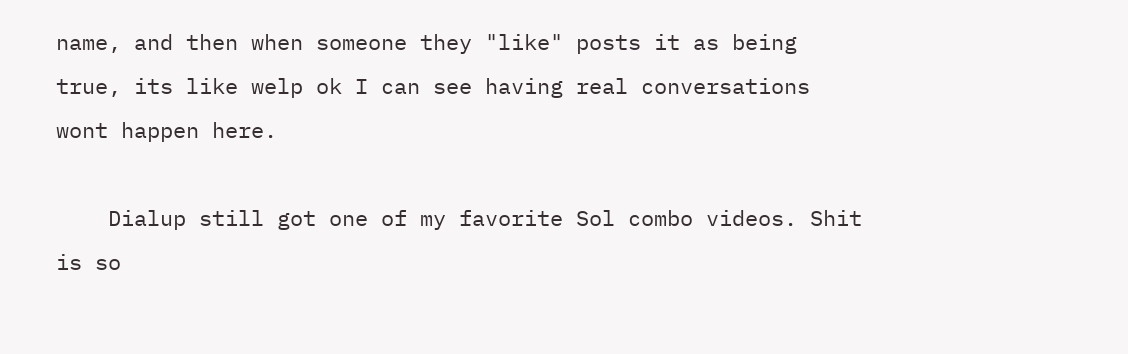name, and then when someone they "like" posts it as being true, its like welp ok I can see having real conversations wont happen here.

    Dialup still got one of my favorite Sol combo videos. Shit is so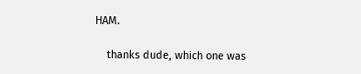HAM.

    thanks dude, which one was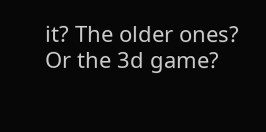it? The older ones? Or the 3d game?